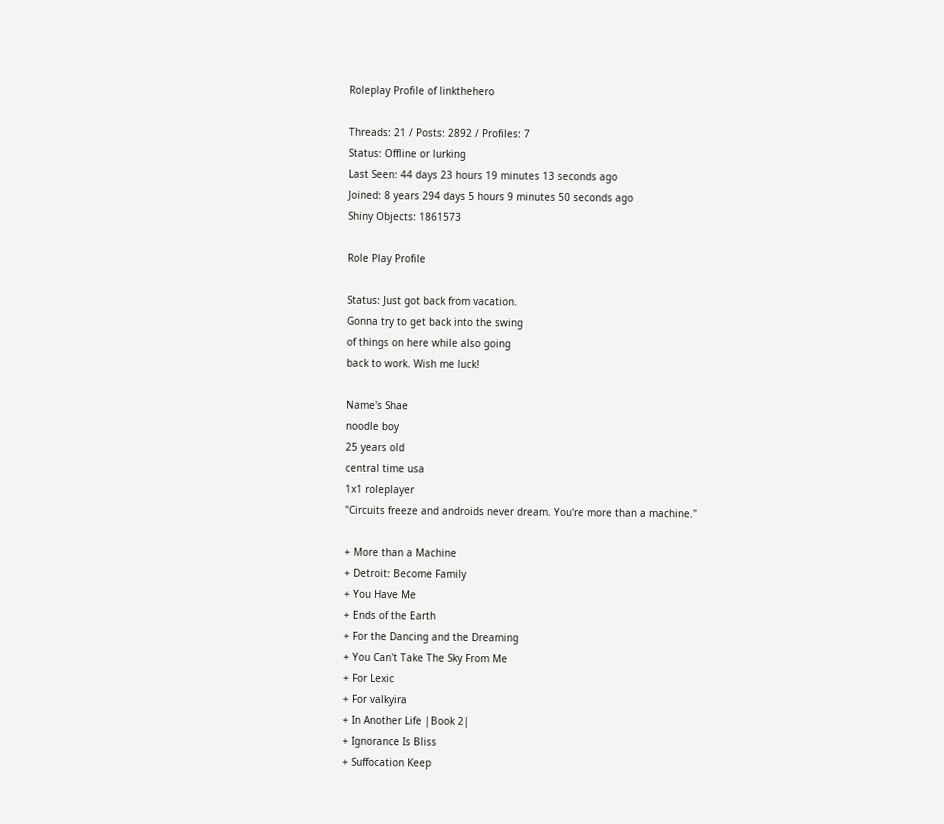Roleplay Profile of linkthehero

Threads: 21 / Posts: 2892 / Profiles: 7
Status: Offline or lurking
Last Seen: 44 days 23 hours 19 minutes 13 seconds ago
Joined: 8 years 294 days 5 hours 9 minutes 50 seconds ago
Shiny Objects: 1861573

Role Play Profile

Status: Just got back from vacation.
Gonna try to get back into the swing
of things on here while also going
back to work. Wish me luck!

Name's Shae
noodle boy
25 years old
central time usa
1x1 roleplayer
"Circuits freeze and androids never dream. You're more than a machine."

+ More than a Machine
+ Detroit: Become Family
+ You Have Me
+ Ends of the Earth
+ For the Dancing and the Dreaming
+ You Can't Take The Sky From Me
+ For Lexic
+ For valkyira
+ In Another Life |Book 2|
+ Ignorance Is Bliss
+ Suffocation Keep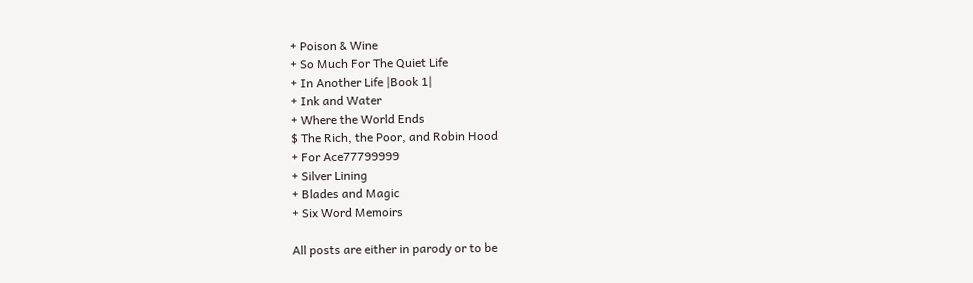+ Poison & Wine
+ So Much For The Quiet Life
+ In Another Life |Book 1|
+ Ink and Water
+ Where the World Ends
$ The Rich, the Poor, and Robin Hood
+ For Ace77799999
+ Silver Lining
+ Blades and Magic
+ Six Word Memoirs

All posts are either in parody or to be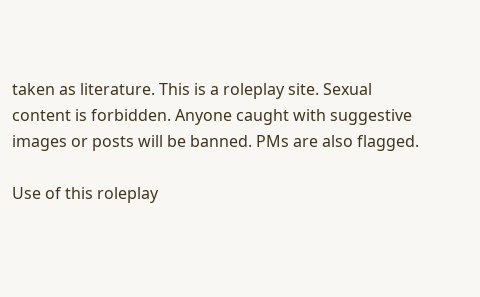taken as literature. This is a roleplay site. Sexual content is forbidden. Anyone caught with suggestive images or posts will be banned. PMs are also flagged.

Use of this roleplay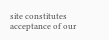site constitutes acceptance of our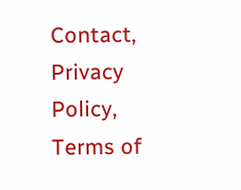Contact, Privacy Policy, Terms of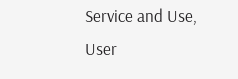Service and Use, User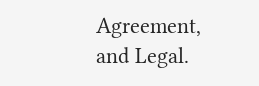Agreement, and Legal.